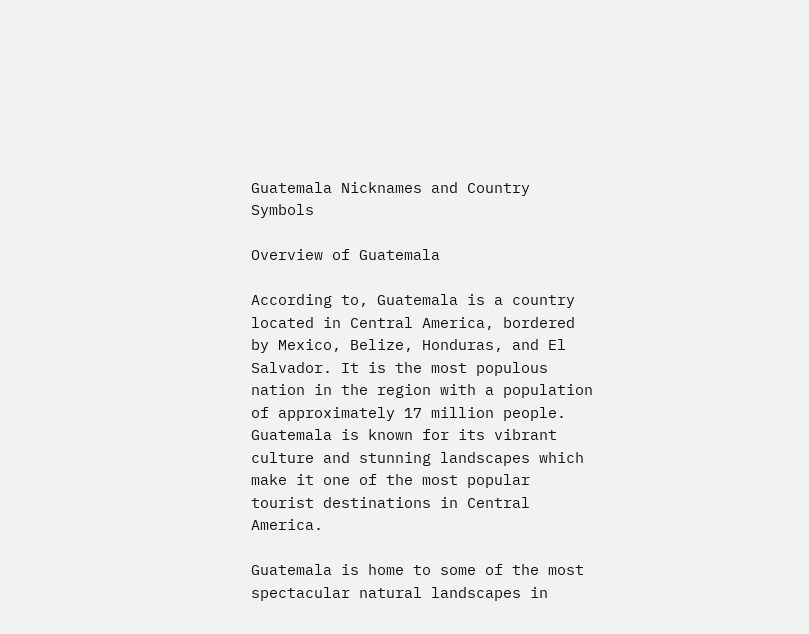Guatemala Nicknames and Country Symbols

Overview of Guatemala

According to, Guatemala is a country located in Central America, bordered by Mexico, Belize, Honduras, and El Salvador. It is the most populous nation in the region with a population of approximately 17 million people. Guatemala is known for its vibrant culture and stunning landscapes which make it one of the most popular tourist destinations in Central America.

Guatemala is home to some of the most spectacular natural landscapes in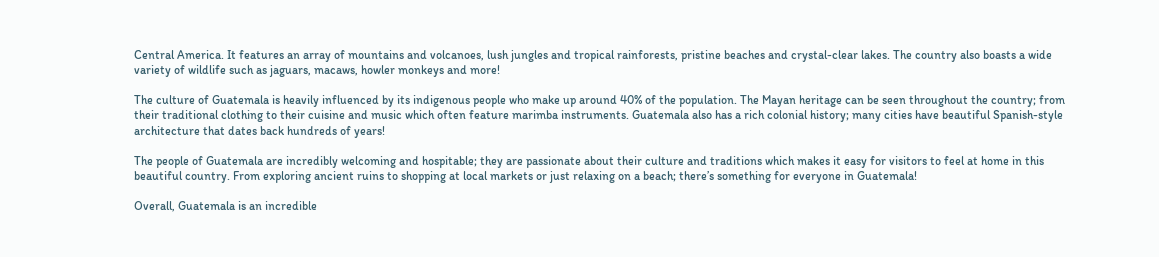Central America. It features an array of mountains and volcanoes, lush jungles and tropical rainforests, pristine beaches and crystal-clear lakes. The country also boasts a wide variety of wildlife such as jaguars, macaws, howler monkeys and more!

The culture of Guatemala is heavily influenced by its indigenous people who make up around 40% of the population. The Mayan heritage can be seen throughout the country; from their traditional clothing to their cuisine and music which often feature marimba instruments. Guatemala also has a rich colonial history; many cities have beautiful Spanish-style architecture that dates back hundreds of years!

The people of Guatemala are incredibly welcoming and hospitable; they are passionate about their culture and traditions which makes it easy for visitors to feel at home in this beautiful country. From exploring ancient ruins to shopping at local markets or just relaxing on a beach; there’s something for everyone in Guatemala!

Overall, Guatemala is an incredible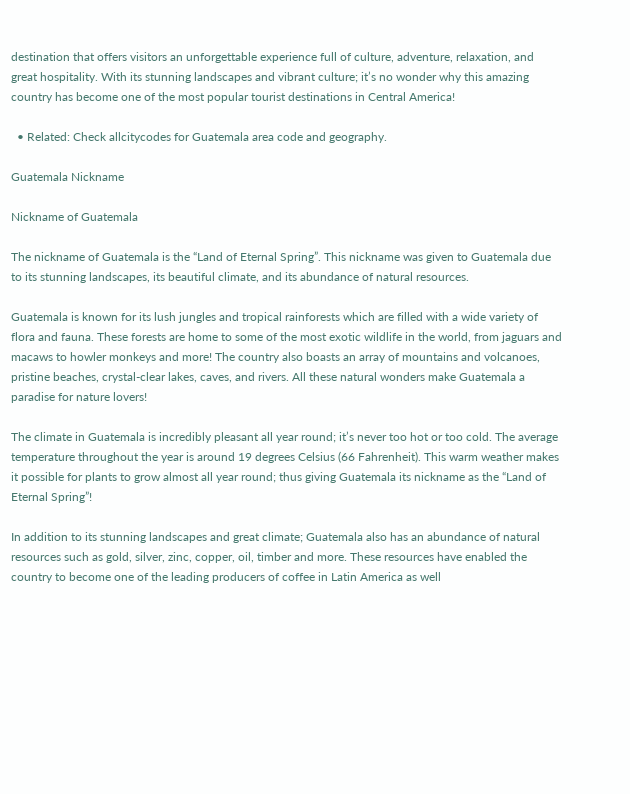destination that offers visitors an unforgettable experience full of culture, adventure, relaxation, and great hospitality. With its stunning landscapes and vibrant culture; it’s no wonder why this amazing country has become one of the most popular tourist destinations in Central America!

  • Related: Check allcitycodes for Guatemala area code and geography.

Guatemala Nickname

Nickname of Guatemala

The nickname of Guatemala is the “Land of Eternal Spring”. This nickname was given to Guatemala due to its stunning landscapes, its beautiful climate, and its abundance of natural resources.

Guatemala is known for its lush jungles and tropical rainforests which are filled with a wide variety of flora and fauna. These forests are home to some of the most exotic wildlife in the world, from jaguars and macaws to howler monkeys and more! The country also boasts an array of mountains and volcanoes, pristine beaches, crystal-clear lakes, caves, and rivers. All these natural wonders make Guatemala a paradise for nature lovers!

The climate in Guatemala is incredibly pleasant all year round; it’s never too hot or too cold. The average temperature throughout the year is around 19 degrees Celsius (66 Fahrenheit). This warm weather makes it possible for plants to grow almost all year round; thus giving Guatemala its nickname as the “Land of Eternal Spring”!

In addition to its stunning landscapes and great climate; Guatemala also has an abundance of natural resources such as gold, silver, zinc, copper, oil, timber and more. These resources have enabled the country to become one of the leading producers of coffee in Latin America as well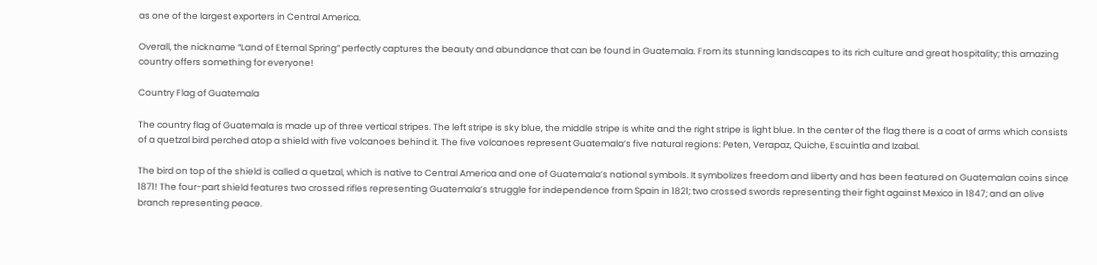as one of the largest exporters in Central America.

Overall, the nickname “Land of Eternal Spring” perfectly captures the beauty and abundance that can be found in Guatemala. From its stunning landscapes to its rich culture and great hospitality; this amazing country offers something for everyone!

Country Flag of Guatemala

The country flag of Guatemala is made up of three vertical stripes. The left stripe is sky blue, the middle stripe is white and the right stripe is light blue. In the center of the flag there is a coat of arms which consists of a quetzal bird perched atop a shield with five volcanoes behind it. The five volcanoes represent Guatemala’s five natural regions: Peten, Verapaz, Quiche, Escuintla and Izabal.

The bird on top of the shield is called a quetzal, which is native to Central America and one of Guatemala’s national symbols. It symbolizes freedom and liberty and has been featured on Guatemalan coins since 1871! The four-part shield features two crossed rifles representing Guatemala’s struggle for independence from Spain in 1821; two crossed swords representing their fight against Mexico in 1847; and an olive branch representing peace.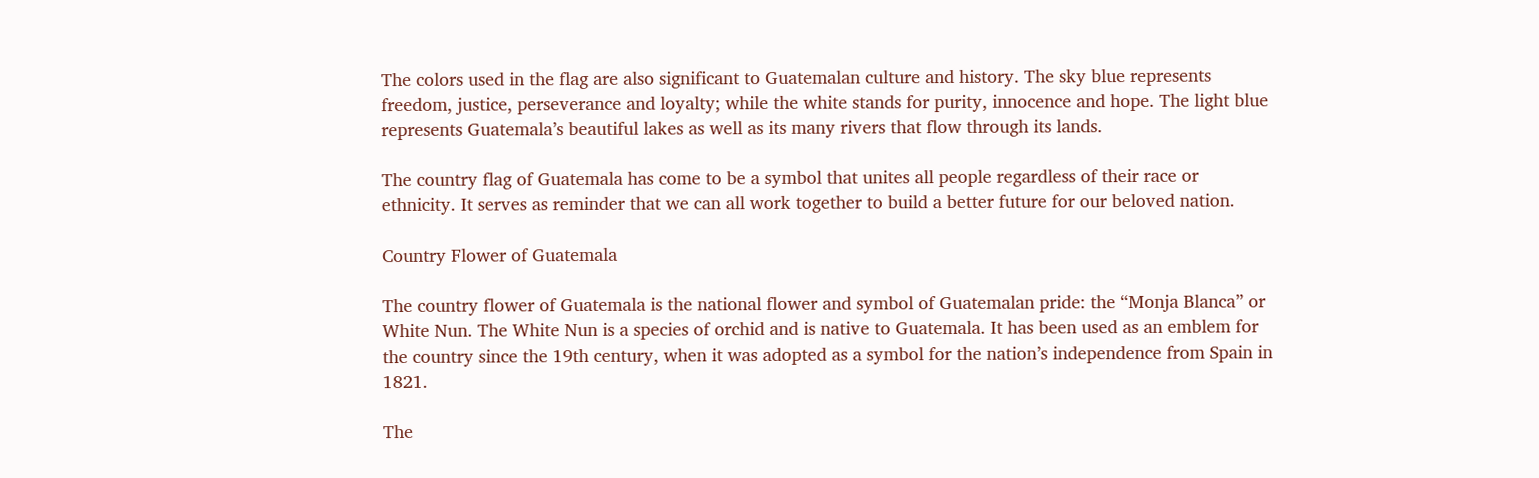The colors used in the flag are also significant to Guatemalan culture and history. The sky blue represents freedom, justice, perseverance and loyalty; while the white stands for purity, innocence and hope. The light blue represents Guatemala’s beautiful lakes as well as its many rivers that flow through its lands.

The country flag of Guatemala has come to be a symbol that unites all people regardless of their race or ethnicity. It serves as reminder that we can all work together to build a better future for our beloved nation.

Country Flower of Guatemala

The country flower of Guatemala is the national flower and symbol of Guatemalan pride: the “Monja Blanca” or White Nun. The White Nun is a species of orchid and is native to Guatemala. It has been used as an emblem for the country since the 19th century, when it was adopted as a symbol for the nation’s independence from Spain in 1821.

The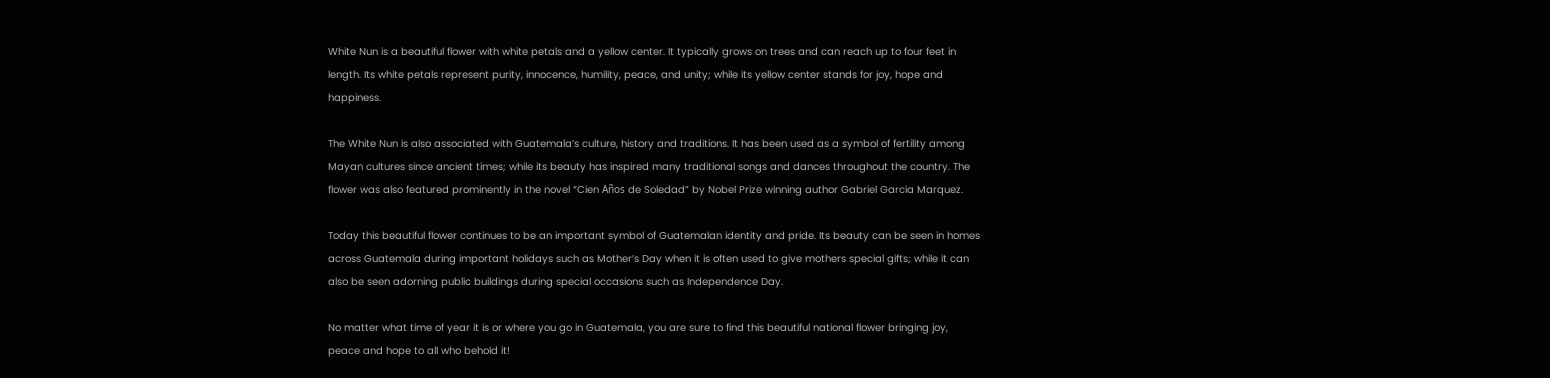White Nun is a beautiful flower with white petals and a yellow center. It typically grows on trees and can reach up to four feet in length. Its white petals represent purity, innocence, humility, peace, and unity; while its yellow center stands for joy, hope and happiness.

The White Nun is also associated with Guatemala’s culture, history and traditions. It has been used as a symbol of fertility among Mayan cultures since ancient times; while its beauty has inspired many traditional songs and dances throughout the country. The flower was also featured prominently in the novel “Cien Años de Soledad” by Nobel Prize winning author Gabriel Garcia Marquez.

Today this beautiful flower continues to be an important symbol of Guatemalan identity and pride. Its beauty can be seen in homes across Guatemala during important holidays such as Mother’s Day when it is often used to give mothers special gifts; while it can also be seen adorning public buildings during special occasions such as Independence Day.

No matter what time of year it is or where you go in Guatemala, you are sure to find this beautiful national flower bringing joy, peace and hope to all who behold it!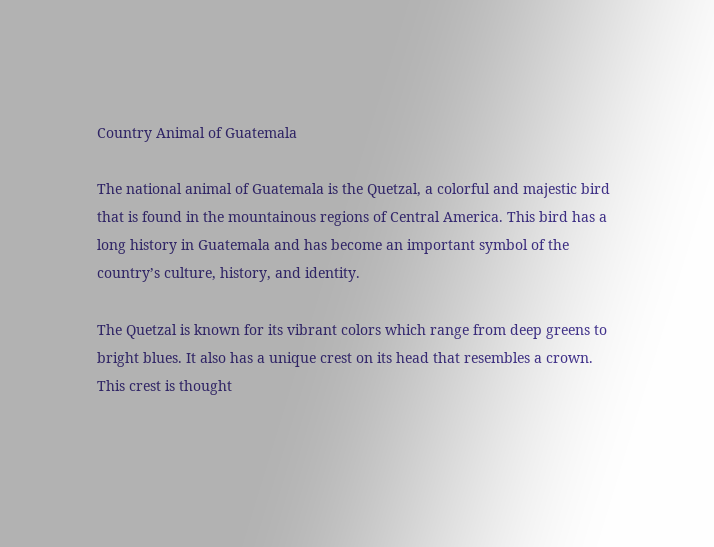Country Animal of Guatemala

The national animal of Guatemala is the Quetzal, a colorful and majestic bird that is found in the mountainous regions of Central America. This bird has a long history in Guatemala and has become an important symbol of the country’s culture, history, and identity.

The Quetzal is known for its vibrant colors which range from deep greens to bright blues. It also has a unique crest on its head that resembles a crown. This crest is thought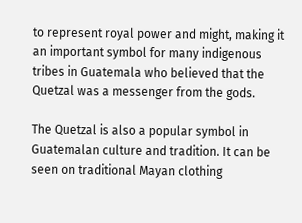to represent royal power and might, making it an important symbol for many indigenous tribes in Guatemala who believed that the Quetzal was a messenger from the gods.

The Quetzal is also a popular symbol in Guatemalan culture and tradition. It can be seen on traditional Mayan clothing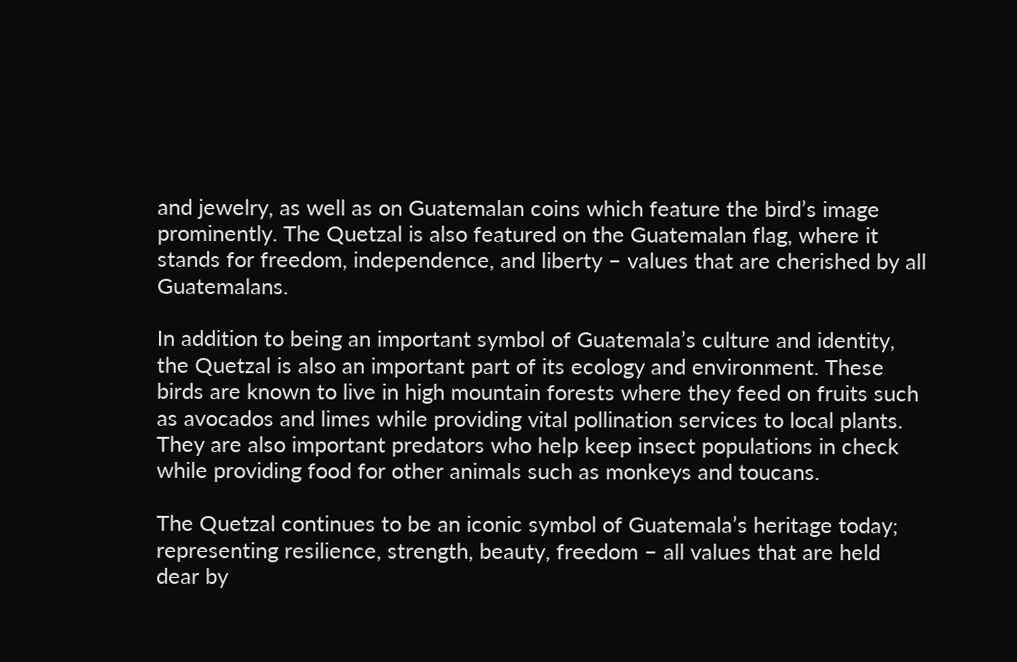and jewelry, as well as on Guatemalan coins which feature the bird’s image prominently. The Quetzal is also featured on the Guatemalan flag, where it stands for freedom, independence, and liberty – values that are cherished by all Guatemalans.

In addition to being an important symbol of Guatemala’s culture and identity, the Quetzal is also an important part of its ecology and environment. These birds are known to live in high mountain forests where they feed on fruits such as avocados and limes while providing vital pollination services to local plants. They are also important predators who help keep insect populations in check while providing food for other animals such as monkeys and toucans.

The Quetzal continues to be an iconic symbol of Guatemala’s heritage today; representing resilience, strength, beauty, freedom – all values that are held dear by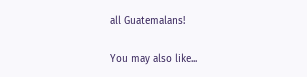all Guatemalans!

You may also like...